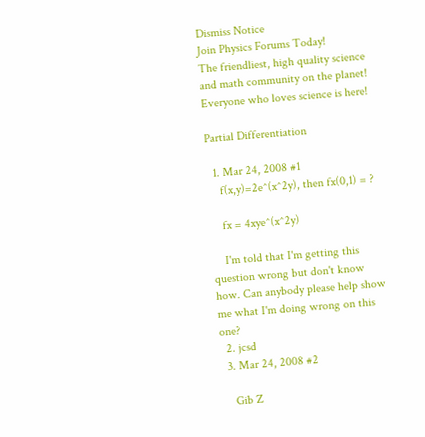Dismiss Notice
Join Physics Forums Today!
The friendliest, high quality science and math community on the planet! Everyone who loves science is here!

Partial Differentiation

  1. Mar 24, 2008 #1
    f(x,y)=2e^(x^2y), then fx(0,1) = ?

    fx = 4xye^(x^2y)

    I'm told that I'm getting this question wrong but don't know how. Can anybody please help show me what I'm doing wrong on this one?
  2. jcsd
  3. Mar 24, 2008 #2

    Gib Z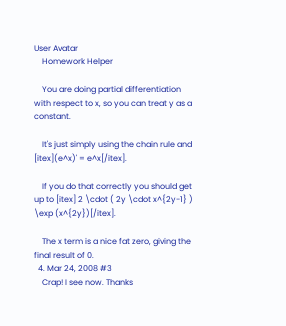User Avatar
    Homework Helper

    You are doing partial differentiation with respect to x, so you can treat y as a constant.

    It's just simply using the chain rule and [itex](e^x)' = e^x[/itex].

    If you do that correctly you should get up to [itex] 2 \cdot ( 2y \cdot x^{2y-1} ) \exp (x^{2y})[/itex].

    The x term is a nice fat zero, giving the final result of 0.
  4. Mar 24, 2008 #3
    Crap! I see now. Thanks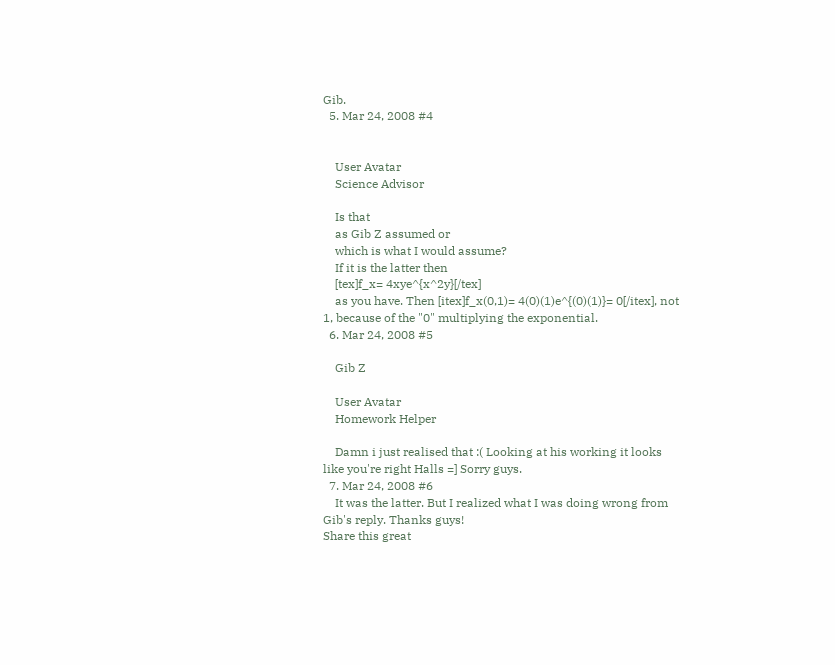Gib.
  5. Mar 24, 2008 #4


    User Avatar
    Science Advisor

    Is that
    as Gib Z assumed or
    which is what I would assume?
    If it is the latter then
    [tex]f_x= 4xye^{x^2y}[/tex]
    as you have. Then [itex]f_x(0,1)= 4(0)(1)e^{(0)(1)}= 0[/itex], not 1, because of the "0" multiplying the exponential.
  6. Mar 24, 2008 #5

    Gib Z

    User Avatar
    Homework Helper

    Damn i just realised that :( Looking at his working it looks like you're right Halls =] Sorry guys.
  7. Mar 24, 2008 #6
    It was the latter. But I realized what I was doing wrong from Gib's reply. Thanks guys!
Share this great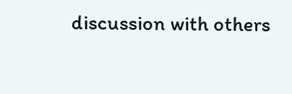discussion with others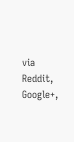via Reddit, Google+,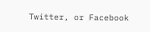Twitter, or Facebook